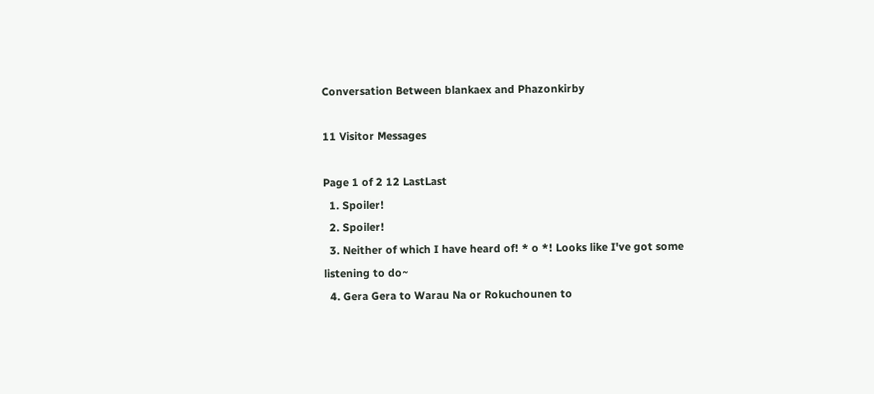Conversation Between blankaex and Phazonkirby

11 Visitor Messages

Page 1 of 2 12 LastLast
  1. Spoiler!
  2. Spoiler!
  3. Neither of which I have heard of! * o *! Looks like I've got some listening to do~
  4. Gera Gera to Warau Na or Rokuchounen to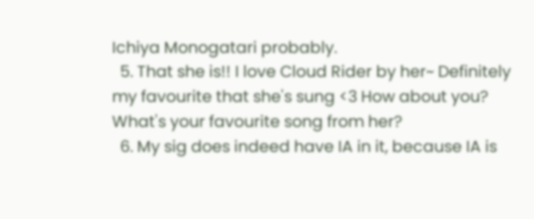Ichiya Monogatari probably.
  5. That she is!! I love Cloud Rider by her~ Definitely my favourite that she's sung <3 How about you? What's your favourite song from her?
  6. My sig does indeed have IA in it, because IA is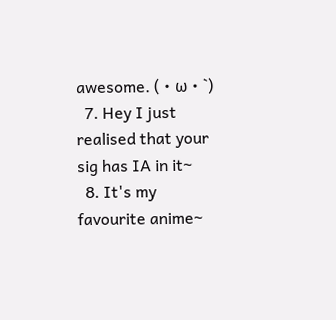awesome. (・ω・`)
  7. Hey I just realised that your sig has IA in it~
  8. It's my favourite anime~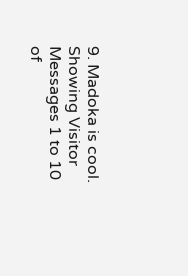9. Madoka is cool.
Showing Visitor Messages 1 to 10 of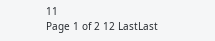11
Page 1 of 2 12 LastLast